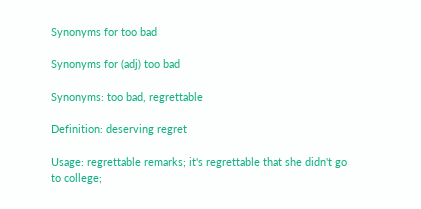Synonyms for too bad

Synonyms for (adj) too bad

Synonyms: too bad, regrettable

Definition: deserving regret

Usage: regrettable remarks; it's regrettable that she didn't go to college;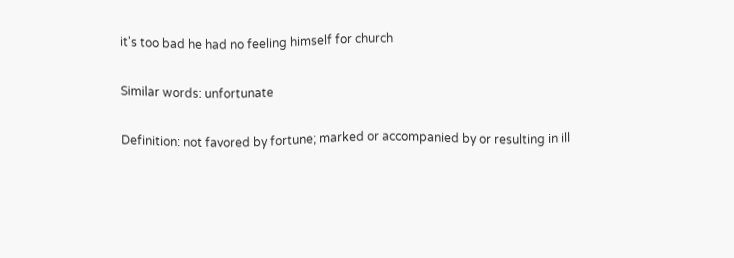it's too bad he had no feeling himself for church

Similar words: unfortunate

Definition: not favored by fortune; marked or accompanied by or resulting in ill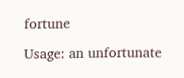fortune

Usage: an unfortunate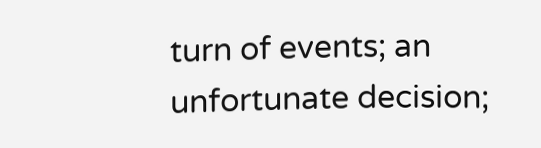turn of events; an unfortunate decision;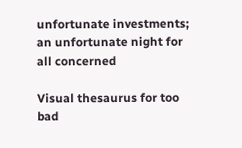unfortunate investments; an unfortunate night for all concerned

Visual thesaurus for too bad